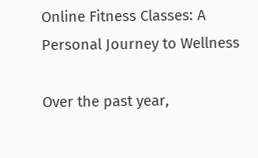Online Fitness Classes: A Personal Journey to Wellness

Over the past year,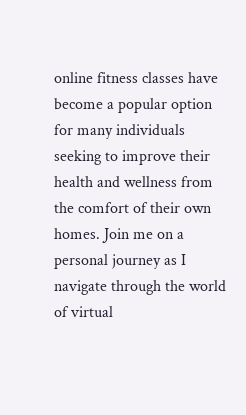online fitness classes have become a popular option for many individuals seeking to improve their health and wellness from the comfort of their own homes. Join me on a personal journey as I navigate through the world of virtual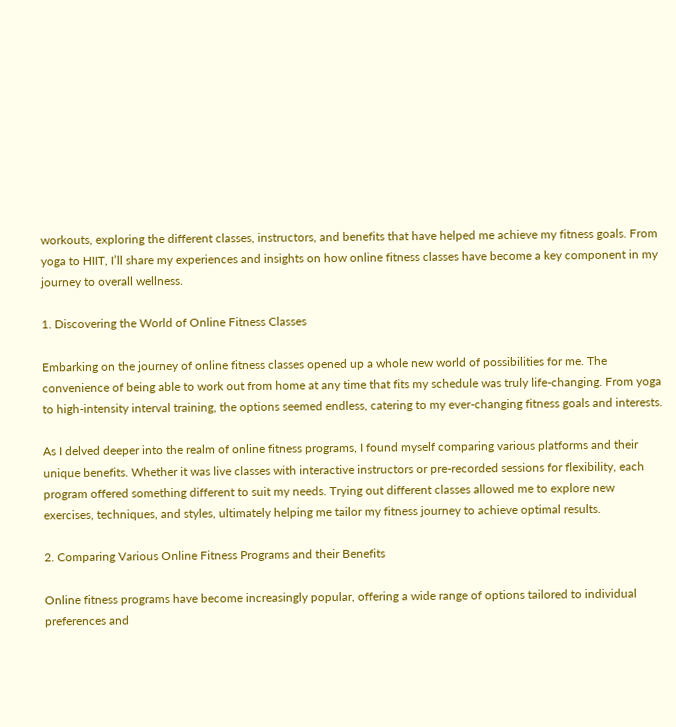workouts, exploring the different classes, instructors, and benefits that have helped me achieve my fitness goals. From yoga to HIIT, I’ll share my experiences and insights on how online fitness classes have become a key component in my journey to overall wellness.

1. Discovering the World of Online Fitness Classes

Embarking on the journey of online fitness classes opened up a whole new world of possibilities for me. The convenience of being able to work out from home at any time that fits my schedule was truly life-changing. From yoga to high-intensity interval training, the options seemed endless, catering to my ever-changing fitness goals and interests.

As I delved deeper into the realm of online fitness programs, I found myself comparing various platforms and their unique benefits. Whether it was live classes with interactive instructors or pre-recorded sessions for flexibility, each program offered something different to suit my needs. Trying out different classes allowed me to explore new exercises, techniques, and styles, ultimately helping me tailor my fitness journey to achieve optimal results.

2. Comparing Various Online Fitness Programs and their Benefits

Online fitness programs have become increasingly popular, offering a wide range of options tailored to individual preferences and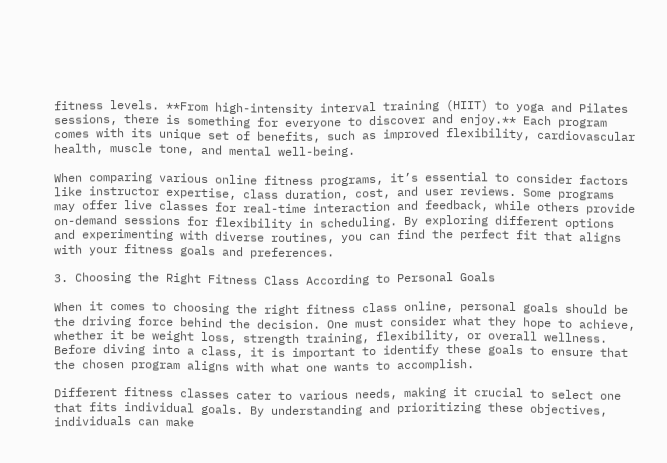fitness levels. **From high-intensity interval training (HIIT) to yoga and Pilates sessions, there is something for everyone to discover and enjoy.** Each program comes with its unique set of benefits, such as improved flexibility, cardiovascular health, muscle tone, and mental well-being.

When comparing various online fitness programs, it’s essential to consider factors like instructor expertise, class duration, cost, and user reviews. Some programs may offer live classes for real-time interaction and feedback, while others provide on-demand sessions for flexibility in scheduling. By exploring different options and experimenting with diverse routines, you can find the perfect fit that aligns with your fitness goals and preferences.

3. Choosing the Right Fitness Class According to Personal Goals

When it comes to choosing the right fitness class online, personal goals should be the driving force behind the decision. One must consider what they hope to achieve, whether it be weight loss, strength training, flexibility, or overall wellness. Before diving into a class, it is important to identify these goals to ensure that the chosen program aligns with what one wants to accomplish.

Different fitness classes cater to various needs, making it crucial to select one that fits individual goals. By understanding and prioritizing these objectives, individuals can make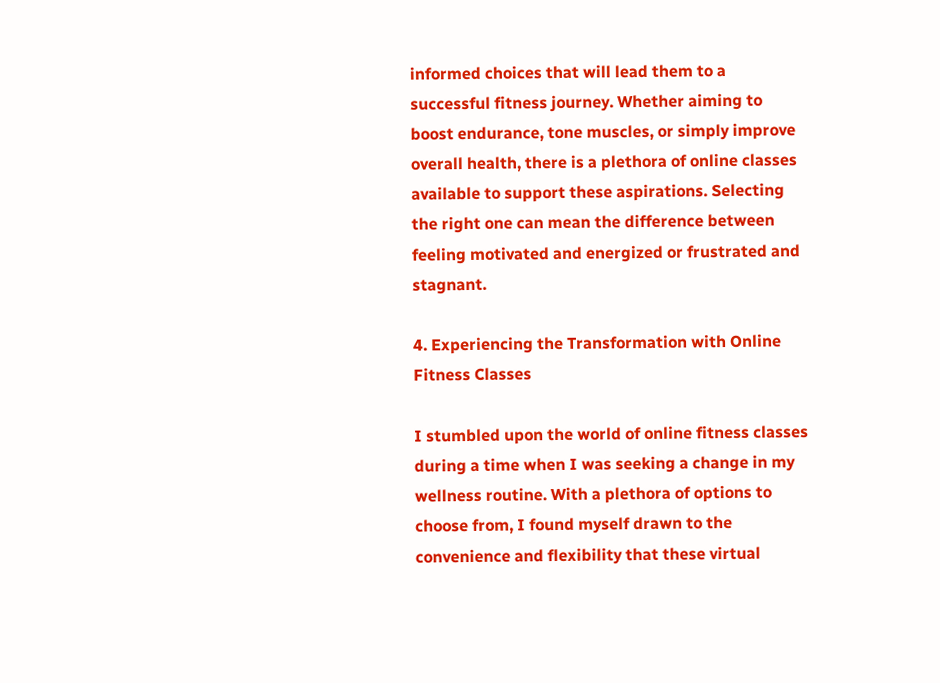informed choices that will lead them to a successful fitness journey. Whether aiming to boost endurance, tone muscles, or simply improve overall health, there is a plethora of online classes available to support these aspirations. Selecting the right one can mean the difference between feeling motivated and energized or frustrated and stagnant.

4. Experiencing the Transformation with Online Fitness Classes

I stumbled upon the world of online fitness classes during a time when I was seeking a change in my wellness routine. With a plethora of options to choose from, I found myself drawn to the convenience and flexibility that these virtual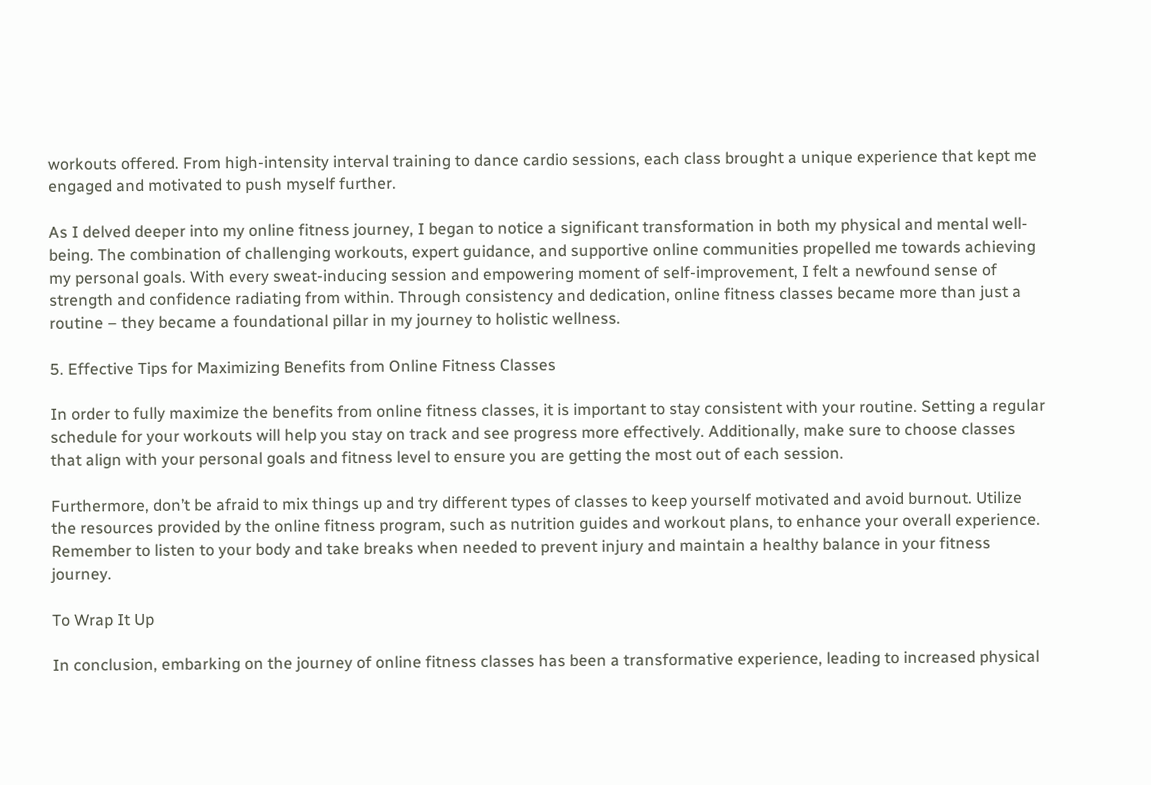workouts offered. From high-intensity interval training to dance cardio sessions, each class brought a unique experience that kept me engaged and motivated to push myself further.

As I delved deeper into my online fitness journey, I began to notice a significant transformation in both my physical and mental well-being. The combination of challenging workouts, expert guidance, and supportive online communities propelled me towards achieving my personal goals. With every sweat-inducing session and empowering moment of self-improvement, I felt a newfound sense of strength and confidence radiating from within. Through consistency and dedication, online fitness classes became more than just a routine – they became a foundational pillar in my journey to holistic wellness.

5. Effective Tips for Maximizing Benefits from Online Fitness Classes

In order to fully maximize the benefits from online fitness classes, it is important to stay consistent with your routine. Setting a regular schedule for your workouts will help you stay on track and see progress more effectively. Additionally, make sure to choose classes that align with your personal goals and fitness level to ensure you are getting the most out of each session.

Furthermore, don’t be afraid to mix things up and try different types of classes to keep yourself motivated and avoid burnout. Utilize the resources provided by the online fitness program, such as nutrition guides and workout plans, to enhance your overall experience. Remember to listen to your body and take breaks when needed to prevent injury and maintain a healthy balance in your fitness journey.

To Wrap It Up

In conclusion, embarking on the journey of online fitness classes has been a transformative experience, leading to increased physical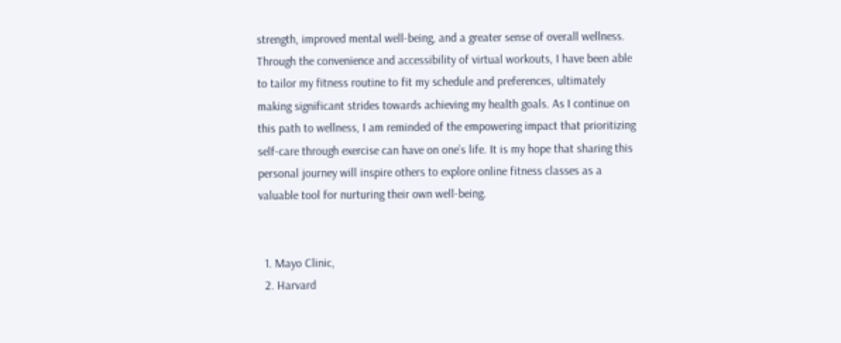strength, improved mental well-being, and a greater sense of overall wellness. Through the convenience and accessibility of virtual workouts, I have been able to tailor my fitness routine to fit my schedule and preferences, ultimately making significant strides towards achieving my health goals. As I continue on this path to wellness, I am reminded of the empowering impact that prioritizing self-care through exercise can have on one’s life. It is my hope that sharing this personal journey will inspire others to explore online fitness classes as a valuable tool for nurturing their own well-being.


  1. Mayo Clinic,
  2. Harvard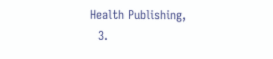Health Publishing,
  3.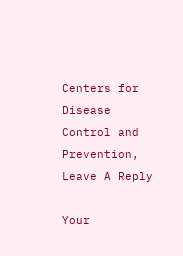Centers for Disease Control and Prevention,
Leave A Reply

Your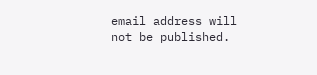email address will not be published.